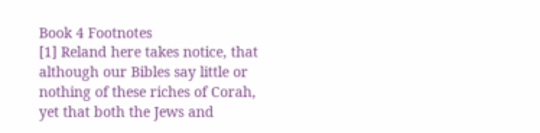Book 4 Footnotes
[1] Reland here takes notice, that although our Bibles say little or nothing of these riches of Corah, yet that both the Jews and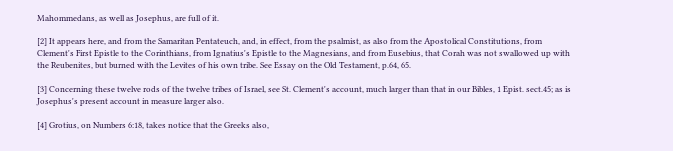Mahommedans, as well as Josephus, are full of it.

[2] It appears here, and from the Samaritan Pentateuch, and, in effect, from the psalmist, as also from the Apostolical Constitutions, from Clement's First Epistle to the Corinthians, from Ignatius's Epistle to the Magnesians, and from Eusebius, that Corah was not swallowed up with the Reubenites, but burned with the Levites of his own tribe. See Essay on the Old Testament, p.64, 65.

[3] Concerning these twelve rods of the twelve tribes of Israel, see St. Clement's account, much larger than that in our Bibles, 1 Epist. sect.45; as is Josephus's present account in measure larger also.

[4] Grotius, on Numbers 6:18, takes notice that the Greeks also,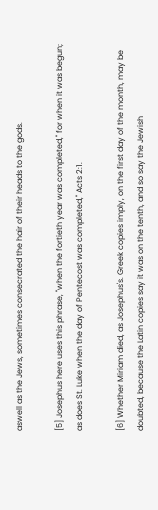aswell as the Jews, sometimes consecrated the hair of their heads to the gods.

[5] Josephus here uses this phrase, "when the fortieth year was completed," for when it was begun; as does St. Luke when the day of Pentecost was completed," Acts 2:1.

[6] Whether Miriam died, as Josephus's. Greek copies imply, on the first day of the month, may be doubted, because the Latin copies say it was on the tenth, and so say the Jewish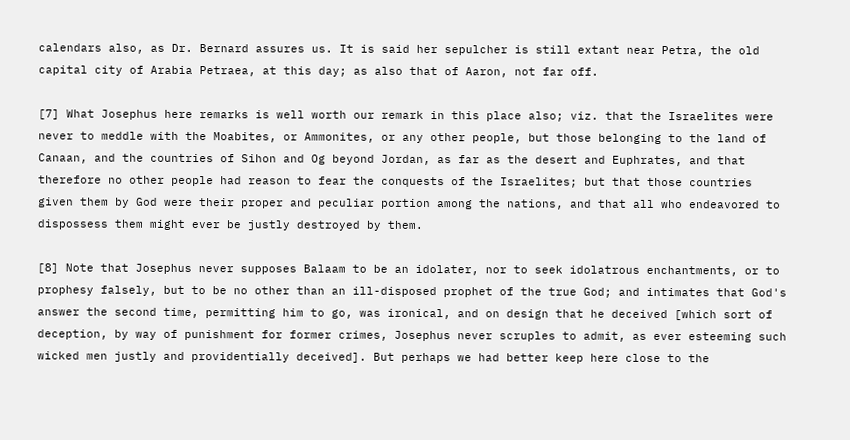calendars also, as Dr. Bernard assures us. It is said her sepulcher is still extant near Petra, the old capital city of Arabia Petraea, at this day; as also that of Aaron, not far off.

[7] What Josephus here remarks is well worth our remark in this place also; viz. that the Israelites were never to meddle with the Moabites, or Ammonites, or any other people, but those belonging to the land of Canaan, and the countries of Sihon and Og beyond Jordan, as far as the desert and Euphrates, and that therefore no other people had reason to fear the conquests of the Israelites; but that those countries given them by God were their proper and peculiar portion among the nations, and that all who endeavored to dispossess them might ever be justly destroyed by them.

[8] Note that Josephus never supposes Balaam to be an idolater, nor to seek idolatrous enchantments, or to prophesy falsely, but to be no other than an ill-disposed prophet of the true God; and intimates that God's answer the second time, permitting him to go, was ironical, and on design that he deceived [which sort of deception, by way of punishment for former crimes, Josephus never scruples to admit, as ever esteeming such wicked men justly and providentially deceived]. But perhaps we had better keep here close to the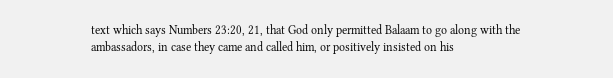text which says Numbers 23:20, 21, that God only permitted Balaam to go along with the ambassadors, in case they came and called him, or positively insisted on his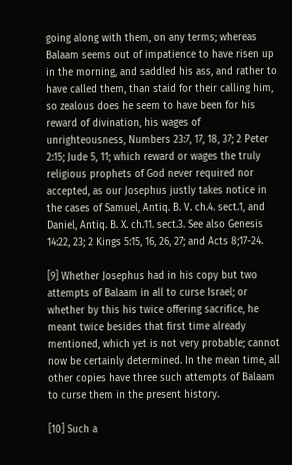going along with them, on any terms; whereas Balaam seems out of impatience to have risen up in the morning, and saddled his ass, and rather to have called them, than staid for their calling him, so zealous does he seem to have been for his reward of divination, his wages of unrighteousness, Numbers 23:7, 17, 18, 37; 2 Peter 2:15; Jude 5, 11; which reward or wages the truly religious prophets of God never required nor accepted, as our Josephus justly takes notice in the cases of Samuel, Antiq. B. V. ch.4. sect.1, and Daniel, Antiq. B. X. ch.11. sect.3. See also Genesis 14:22, 23; 2 Kings 5:15, 16, 26, 27; and Acts 8;17-24.

[9] Whether Josephus had in his copy but two attempts of Balaam in all to curse Israel; or whether by this his twice offering sacrifice, he meant twice besides that first time already mentioned, which yet is not very probable; cannot now be certainly determined. In the mean time, all other copies have three such attempts of Balaam to curse them in the present history.

[10] Such a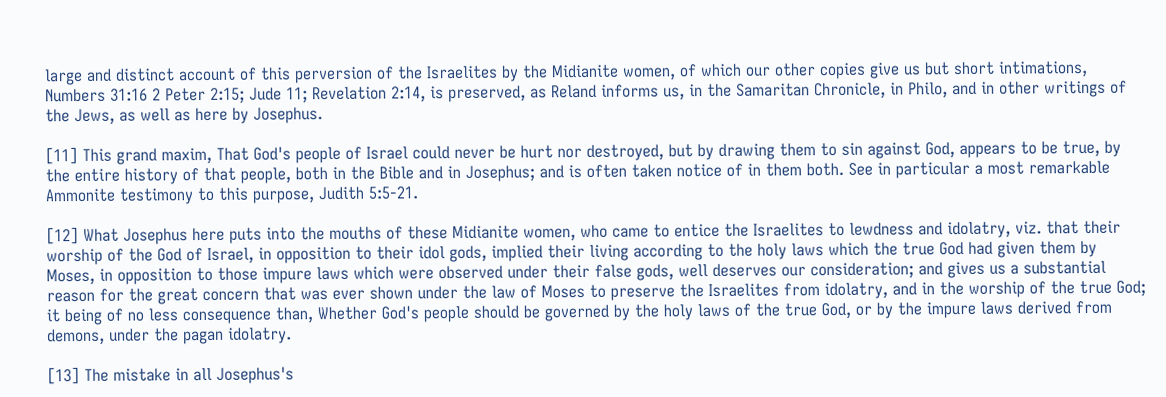large and distinct account of this perversion of the Israelites by the Midianite women, of which our other copies give us but short intimations, Numbers 31:16 2 Peter 2:15; Jude 11; Revelation 2:14, is preserved, as Reland informs us, in the Samaritan Chronicle, in Philo, and in other writings of the Jews, as well as here by Josephus.

[11] This grand maxim, That God's people of Israel could never be hurt nor destroyed, but by drawing them to sin against God, appears to be true, by the entire history of that people, both in the Bible and in Josephus; and is often taken notice of in them both. See in particular a most remarkable Ammonite testimony to this purpose, Judith 5:5-21.

[12] What Josephus here puts into the mouths of these Midianite women, who came to entice the Israelites to lewdness and idolatry, viz. that their worship of the God of Israel, in opposition to their idol gods, implied their living according to the holy laws which the true God had given them by Moses, in opposition to those impure laws which were observed under their false gods, well deserves our consideration; and gives us a substantial reason for the great concern that was ever shown under the law of Moses to preserve the Israelites from idolatry, and in the worship of the true God; it being of no less consequence than, Whether God's people should be governed by the holy laws of the true God, or by the impure laws derived from demons, under the pagan idolatry.

[13] The mistake in all Josephus's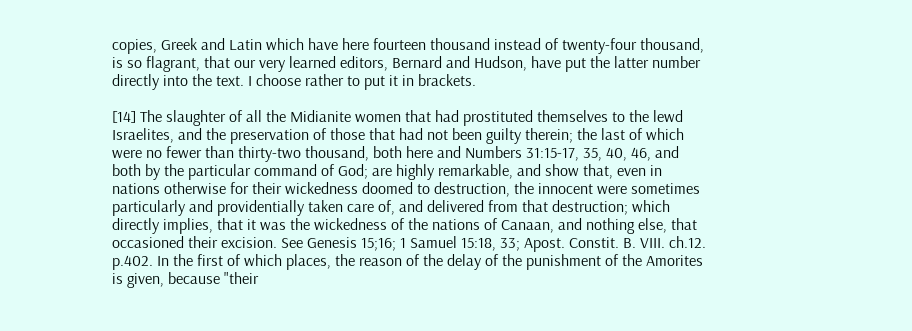copies, Greek and Latin which have here fourteen thousand instead of twenty-four thousand, is so flagrant, that our very learned editors, Bernard and Hudson, have put the latter number directly into the text. I choose rather to put it in brackets.

[14] The slaughter of all the Midianite women that had prostituted themselves to the lewd Israelites, and the preservation of those that had not been guilty therein; the last of which were no fewer than thirty-two thousand, both here and Numbers 31:15-17, 35, 40, 46, and both by the particular command of God; are highly remarkable, and show that, even in nations otherwise for their wickedness doomed to destruction, the innocent were sometimes particularly and providentially taken care of, and delivered from that destruction; which directly implies, that it was the wickedness of the nations of Canaan, and nothing else, that occasioned their excision. See Genesis 15;16; 1 Samuel 15:18, 33; Apost. Constit. B. VIII. ch.12. p.402. In the first of which places, the reason of the delay of the punishment of the Amorites is given, because "their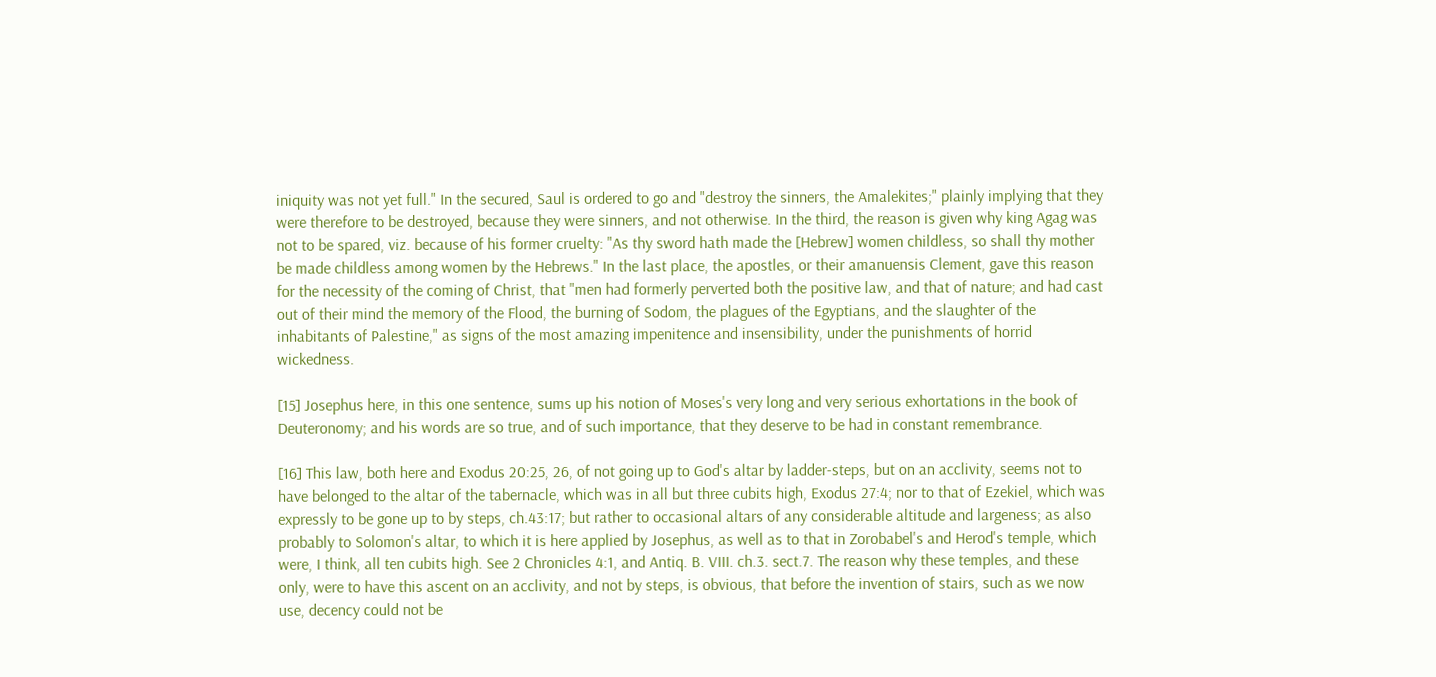iniquity was not yet full." In the secured, Saul is ordered to go and "destroy the sinners, the Amalekites;" plainly implying that they were therefore to be destroyed, because they were sinners, and not otherwise. In the third, the reason is given why king Agag was not to be spared, viz. because of his former cruelty: "As thy sword hath made the [Hebrew] women childless, so shall thy mother be made childless among women by the Hebrews." In the last place, the apostles, or their amanuensis Clement, gave this reason for the necessity of the coming of Christ, that "men had formerly perverted both the positive law, and that of nature; and had cast out of their mind the memory of the Flood, the burning of Sodom, the plagues of the Egyptians, and the slaughter of the inhabitants of Palestine," as signs of the most amazing impenitence and insensibility, under the punishments of horrid wickedness.

[15] Josephus here, in this one sentence, sums up his notion of Moses's very long and very serious exhortations in the book of Deuteronomy; and his words are so true, and of such importance, that they deserve to be had in constant remembrance.

[16] This law, both here and Exodus 20:25, 26, of not going up to God's altar by ladder-steps, but on an acclivity, seems not to have belonged to the altar of the tabernacle, which was in all but three cubits high, Exodus 27:4; nor to that of Ezekiel, which was expressly to be gone up to by steps, ch.43:17; but rather to occasional altars of any considerable altitude and largeness; as also probably to Solomon's altar, to which it is here applied by Josephus, as well as to that in Zorobabel's and Herod's temple, which were, I think, all ten cubits high. See 2 Chronicles 4:1, and Antiq. B. VIII. ch.3. sect.7. The reason why these temples, and these only, were to have this ascent on an acclivity, and not by steps, is obvious, that before the invention of stairs, such as we now use, decency could not be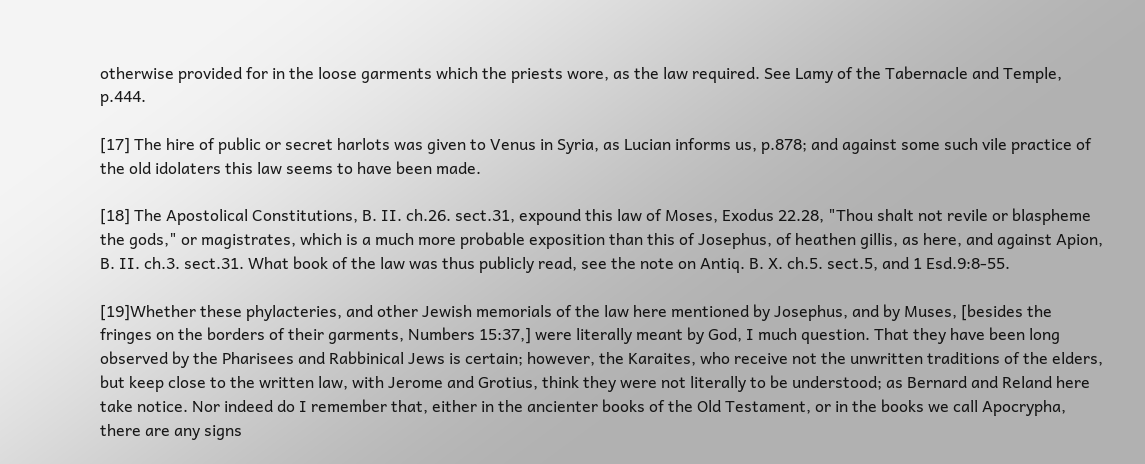otherwise provided for in the loose garments which the priests wore, as the law required. See Lamy of the Tabernacle and Temple, p.444.

[17] The hire of public or secret harlots was given to Venus in Syria, as Lucian informs us, p.878; and against some such vile practice of the old idolaters this law seems to have been made.

[18] The Apostolical Constitutions, B. II. ch.26. sect.31, expound this law of Moses, Exodus 22.28, "Thou shalt not revile or blaspheme the gods," or magistrates, which is a much more probable exposition than this of Josephus, of heathen gillis, as here, and against Apion, B. II. ch.3. sect.31. What book of the law was thus publicly read, see the note on Antiq. B. X. ch.5. sect.5, and 1 Esd.9:8-55.

[19]Whether these phylacteries, and other Jewish memorials of the law here mentioned by Josephus, and by Muses, [besides the fringes on the borders of their garments, Numbers 15:37,] were literally meant by God, I much question. That they have been long observed by the Pharisees and Rabbinical Jews is certain; however, the Karaites, who receive not the unwritten traditions of the elders, but keep close to the written law, with Jerome and Grotius, think they were not literally to be understood; as Bernard and Reland here take notice. Nor indeed do I remember that, either in the ancienter books of the Old Testament, or in the books we call Apocrypha, there are any signs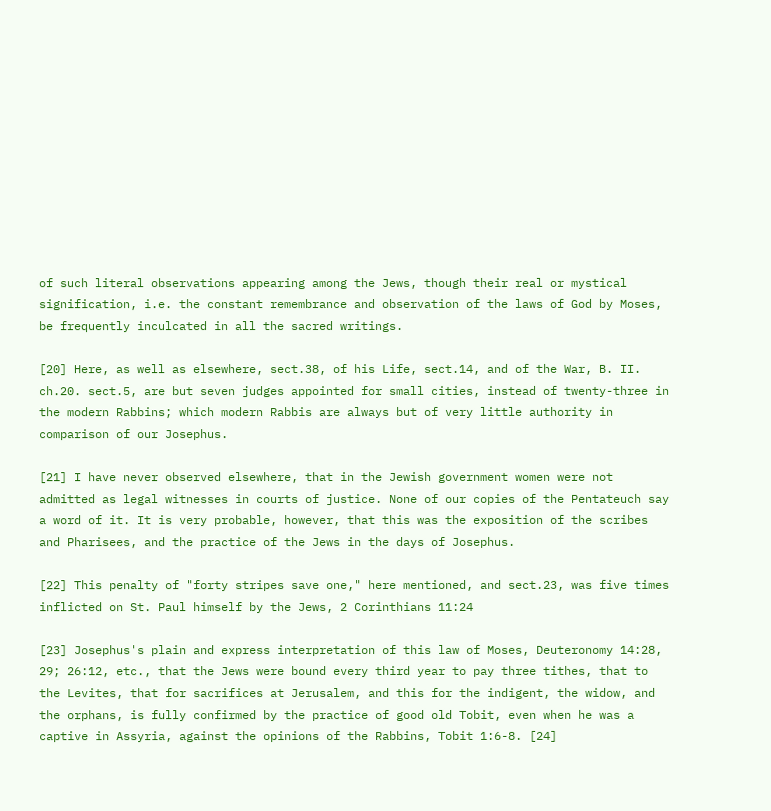of such literal observations appearing among the Jews, though their real or mystical signification, i.e. the constant remembrance and observation of the laws of God by Moses, be frequently inculcated in all the sacred writings.

[20] Here, as well as elsewhere, sect.38, of his Life, sect.14, and of the War, B. II. ch.20. sect.5, are but seven judges appointed for small cities, instead of twenty-three in the modern Rabbins; which modern Rabbis are always but of very little authority in comparison of our Josephus.

[21] I have never observed elsewhere, that in the Jewish government women were not admitted as legal witnesses in courts of justice. None of our copies of the Pentateuch say a word of it. It is very probable, however, that this was the exposition of the scribes and Pharisees, and the practice of the Jews in the days of Josephus.

[22] This penalty of "forty stripes save one," here mentioned, and sect.23, was five times inflicted on St. Paul himself by the Jews, 2 Corinthians 11:24

[23] Josephus's plain and express interpretation of this law of Moses, Deuteronomy 14:28, 29; 26:12, etc., that the Jews were bound every third year to pay three tithes, that to the Levites, that for sacrifices at Jerusalem, and this for the indigent, the widow, and the orphans, is fully confirmed by the practice of good old Tobit, even when he was a captive in Assyria, against the opinions of the Rabbins, Tobit 1:6-8. [24]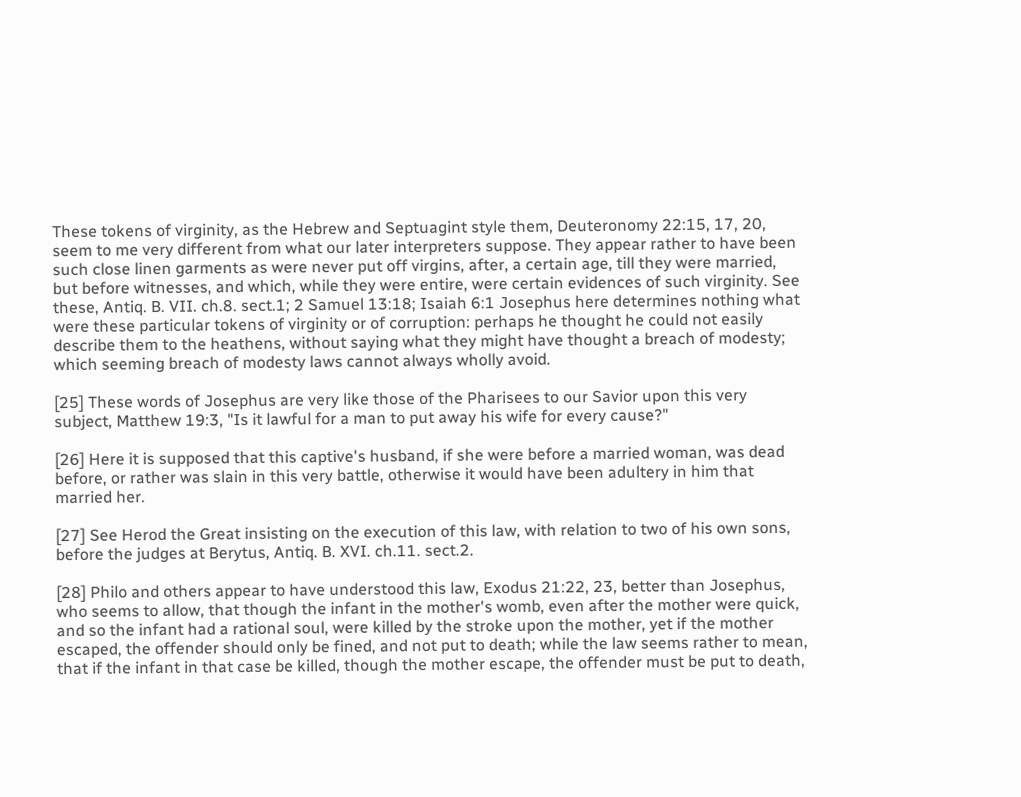These tokens of virginity, as the Hebrew and Septuagint style them, Deuteronomy 22:15, 17, 20, seem to me very different from what our later interpreters suppose. They appear rather to have been such close linen garments as were never put off virgins, after, a certain age, till they were married, but before witnesses, and which, while they were entire, were certain evidences of such virginity. See these, Antiq. B. VII. ch.8. sect.1; 2 Samuel 13:18; Isaiah 6:1 Josephus here determines nothing what were these particular tokens of virginity or of corruption: perhaps he thought he could not easily describe them to the heathens, without saying what they might have thought a breach of modesty; which seeming breach of modesty laws cannot always wholly avoid.

[25] These words of Josephus are very like those of the Pharisees to our Savior upon this very subject, Matthew 19:3, "Is it lawful for a man to put away his wife for every cause?"

[26] Here it is supposed that this captive's husband, if she were before a married woman, was dead before, or rather was slain in this very battle, otherwise it would have been adultery in him that married her.

[27] See Herod the Great insisting on the execution of this law, with relation to two of his own sons, before the judges at Berytus, Antiq. B. XVI. ch.11. sect.2.

[28] Philo and others appear to have understood this law, Exodus 21:22, 23, better than Josephus, who seems to allow, that though the infant in the mother's womb, even after the mother were quick, and so the infant had a rational soul, were killed by the stroke upon the mother, yet if the mother escaped, the offender should only be fined, and not put to death; while the law seems rather to mean, that if the infant in that case be killed, though the mother escape, the offender must be put to death,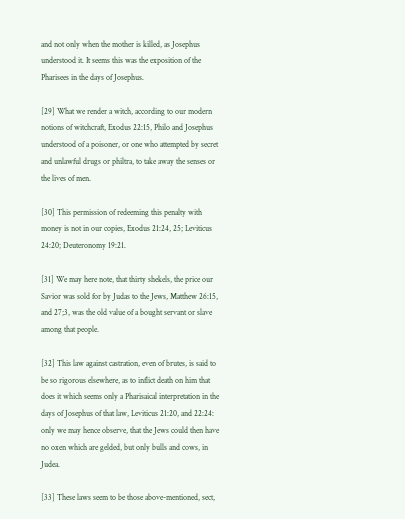and not only when the mother is killed, as Josephus understood it. It seems this was the exposition of the Pharisees in the days of Josephus.

[29] What we render a witch, according to our modern notions of witchcraft, Exodus 22:15, Philo and Josephus understood of a poisoner, or one who attempted by secret and unlawful drugs or philtra, to take away the senses or the lives of men.

[30] This permission of redeeming this penalty with money is not in our copies, Exodus 21:24, 25; Leviticus 24:20; Deuteronomy 19:21.

[31] We may here note, that thirty shekels, the price our Savior was sold for by Judas to the Jews, Matthew 26:15, and 27;3, was the old value of a bought servant or slave among that people.

[32] This law against castration, even of brutes, is said to be so rigorous elsewhere, as to inflict death on him that does it which seems only a Pharisaical interpretation in the days of Josephus of that law, Leviticus 21:20, and 22:24: only we may hence observe, that the Jews could then have no oxen which are gelded, but only bulls and cows, in Judea.

[33] These laws seem to be those above-mentioned, sect,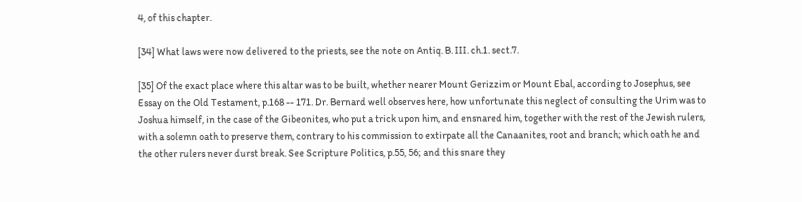4, of this chapter.

[34] What laws were now delivered to the priests, see the note on Antiq. B. III. ch.1. sect.7.

[35] Of the exact place where this altar was to be built, whether nearer Mount Gerizzim or Mount Ebal, according to Josephus, see Essay on the Old Testament, p.168 -- 171. Dr. Bernard well observes here, how unfortunate this neglect of consulting the Urim was to Joshua himself, in the case of the Gibeonites, who put a trick upon him, and ensnared him, together with the rest of the Jewish rulers, with a solemn oath to preserve them, contrary to his commission to extirpate all the Canaanites, root and branch; which oath he and the other rulers never durst break. See Scripture Politics, p.55, 56; and this snare they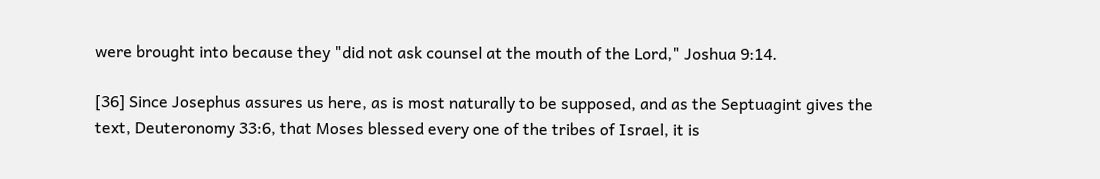were brought into because they "did not ask counsel at the mouth of the Lord," Joshua 9:14.

[36] Since Josephus assures us here, as is most naturally to be supposed, and as the Septuagint gives the text, Deuteronomy 33:6, that Moses blessed every one of the tribes of Israel, it is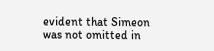evident that Simeon was not omitted in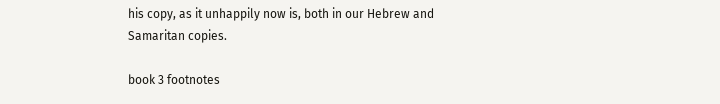his copy, as it unhappily now is, both in our Hebrew and Samaritan copies.

book 3 footnotes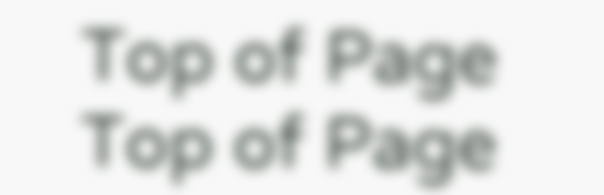Top of Page
Top of Page